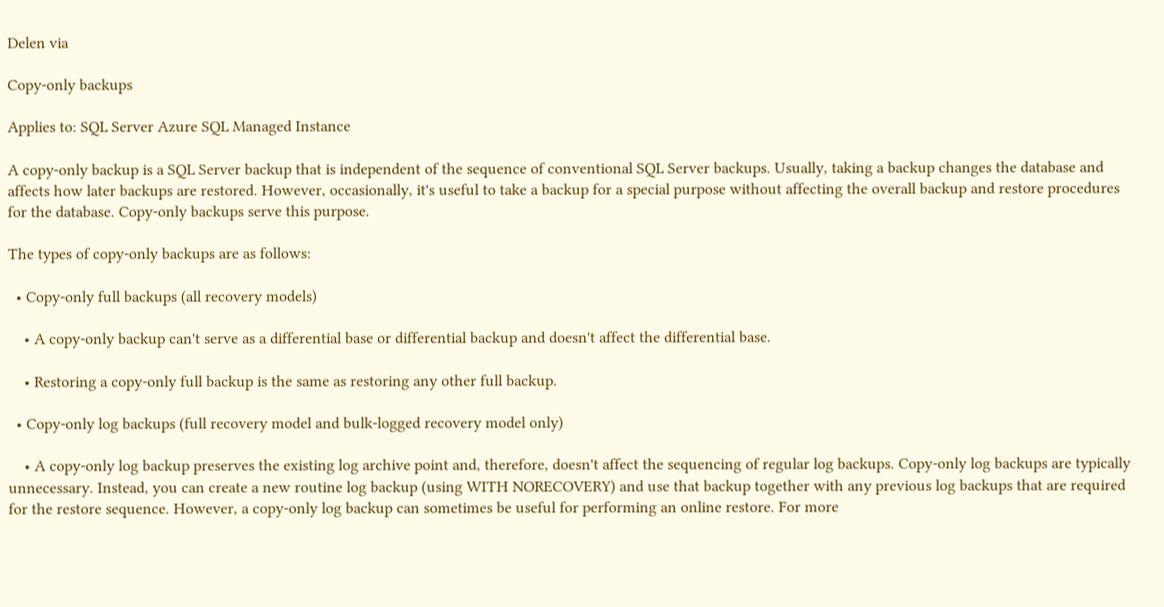Delen via

Copy-only backups

Applies to: SQL Server Azure SQL Managed Instance

A copy-only backup is a SQL Server backup that is independent of the sequence of conventional SQL Server backups. Usually, taking a backup changes the database and affects how later backups are restored. However, occasionally, it's useful to take a backup for a special purpose without affecting the overall backup and restore procedures for the database. Copy-only backups serve this purpose.

The types of copy-only backups are as follows:

  • Copy-only full backups (all recovery models)

    • A copy-only backup can't serve as a differential base or differential backup and doesn't affect the differential base.

    • Restoring a copy-only full backup is the same as restoring any other full backup.

  • Copy-only log backups (full recovery model and bulk-logged recovery model only)

    • A copy-only log backup preserves the existing log archive point and, therefore, doesn't affect the sequencing of regular log backups. Copy-only log backups are typically unnecessary. Instead, you can create a new routine log backup (using WITH NORECOVERY) and use that backup together with any previous log backups that are required for the restore sequence. However, a copy-only log backup can sometimes be useful for performing an online restore. For more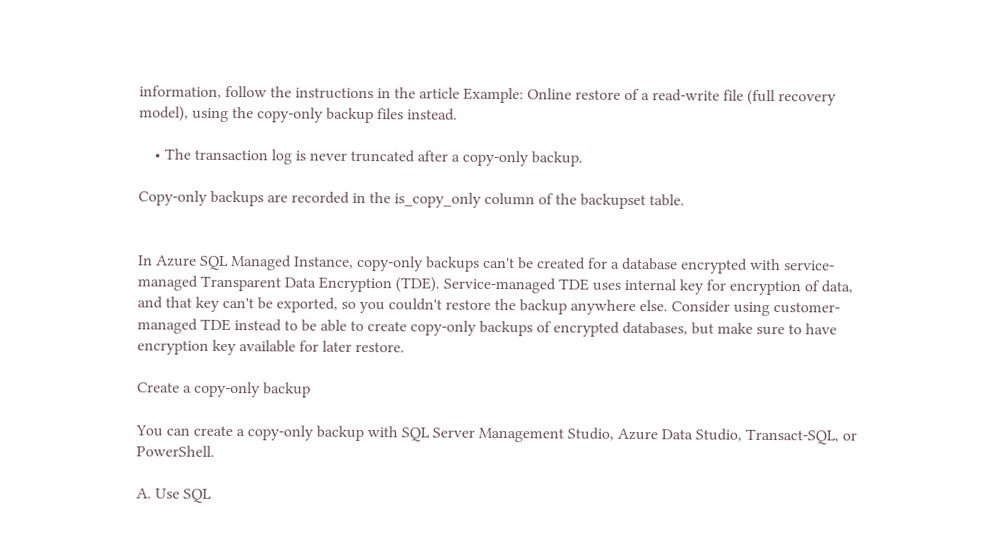information, follow the instructions in the article Example: Online restore of a read-write file (full recovery model), using the copy-only backup files instead.

    • The transaction log is never truncated after a copy-only backup.

Copy-only backups are recorded in the is_copy_only column of the backupset table.


In Azure SQL Managed Instance, copy-only backups can't be created for a database encrypted with service-managed Transparent Data Encryption (TDE). Service-managed TDE uses internal key for encryption of data, and that key can't be exported, so you couldn't restore the backup anywhere else. Consider using customer-managed TDE instead to be able to create copy-only backups of encrypted databases, but make sure to have encryption key available for later restore.

Create a copy-only backup

You can create a copy-only backup with SQL Server Management Studio, Azure Data Studio, Transact-SQL, or PowerShell.

A. Use SQL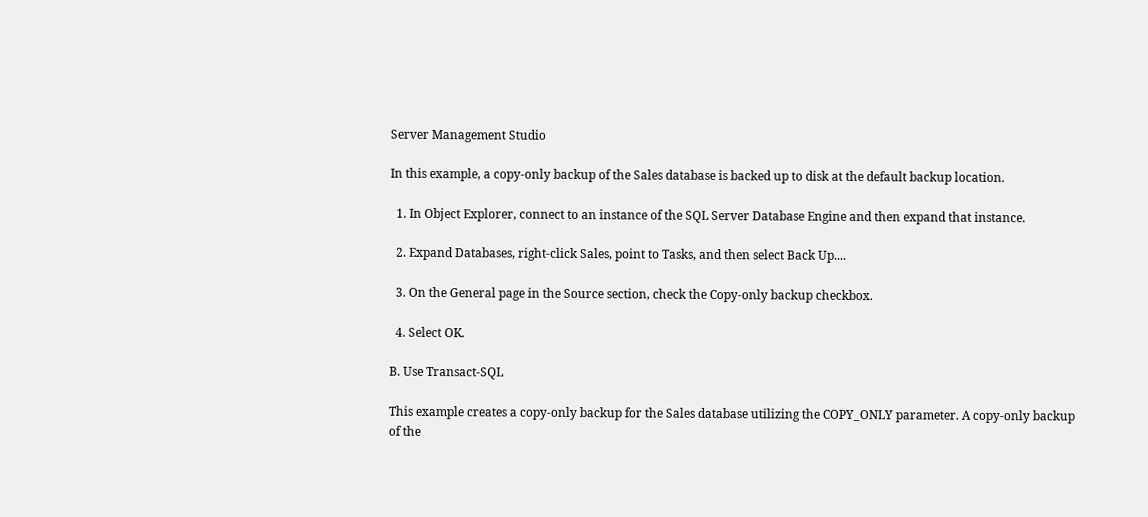Server Management Studio

In this example, a copy-only backup of the Sales database is backed up to disk at the default backup location.

  1. In Object Explorer, connect to an instance of the SQL Server Database Engine and then expand that instance.

  2. Expand Databases, right-click Sales, point to Tasks, and then select Back Up....

  3. On the General page in the Source section, check the Copy-only backup checkbox.

  4. Select OK.

B. Use Transact-SQL

This example creates a copy-only backup for the Sales database utilizing the COPY_ONLY parameter. A copy-only backup of the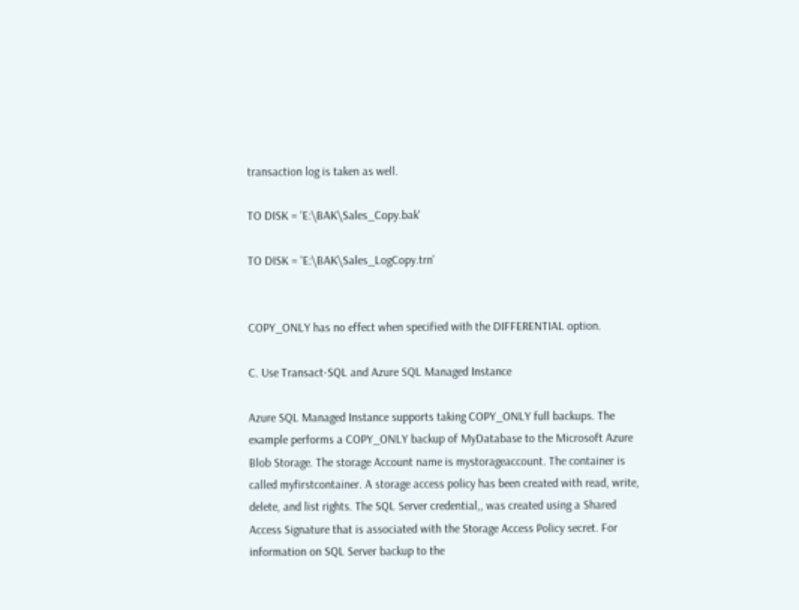transaction log is taken as well.

TO DISK = 'E:\BAK\Sales_Copy.bak'

TO DISK = 'E:\BAK\Sales_LogCopy.trn'


COPY_ONLY has no effect when specified with the DIFFERENTIAL option.

C. Use Transact-SQL and Azure SQL Managed Instance

Azure SQL Managed Instance supports taking COPY_ONLY full backups. The example performs a COPY_ONLY backup of MyDatabase to the Microsoft Azure Blob Storage. The storage Account name is mystorageaccount. The container is called myfirstcontainer. A storage access policy has been created with read, write, delete, and list rights. The SQL Server credential,, was created using a Shared Access Signature that is associated with the Storage Access Policy secret. For information on SQL Server backup to the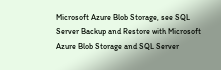Microsoft Azure Blob Storage, see SQL Server Backup and Restore with Microsoft Azure Blob Storage and SQL Server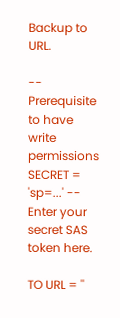Backup to URL.

-- Prerequisite to have write permissions
SECRET = 'sp=...' -- Enter your secret SAS token here.

TO URL = ''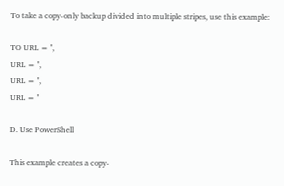To take a copy-only backup divided into multiple stripes, use this example:

TO URL = '',
URL = '',
URL = '',
URL = ''

D. Use PowerShell

This example creates a copy-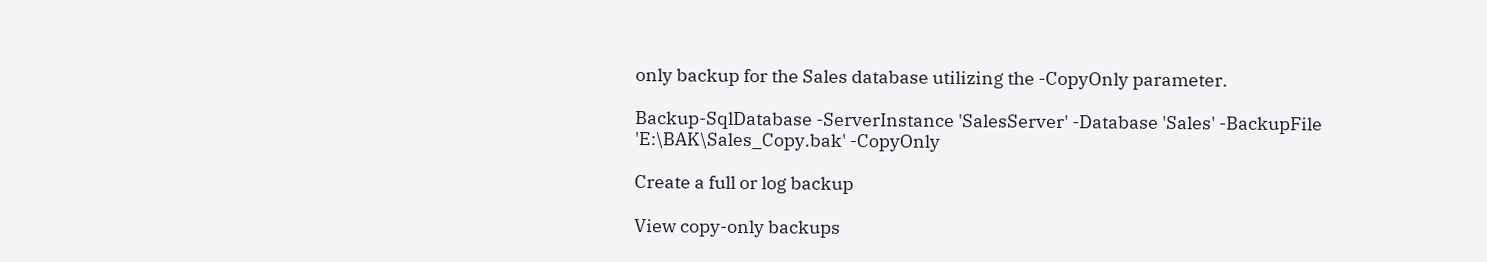only backup for the Sales database utilizing the -CopyOnly parameter.

Backup-SqlDatabase -ServerInstance 'SalesServer' -Database 'Sales' -BackupFile 'E:\BAK\Sales_Copy.bak' -CopyOnly

Create a full or log backup

View copy-only backups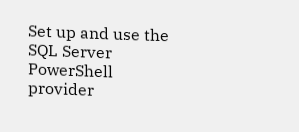Set up and use the SQL Server PowerShell provider